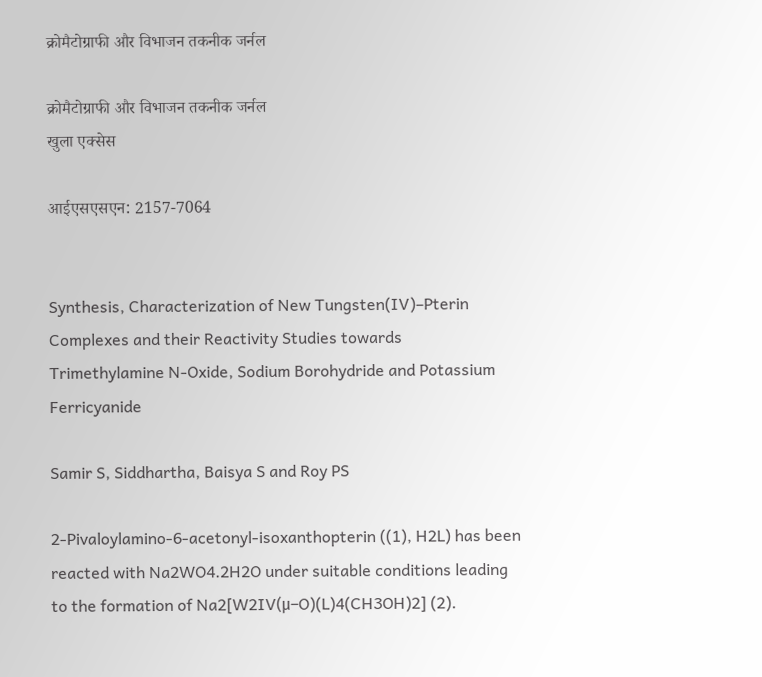क्रोमैटोग्राफी और विभाजन तकनीक जर्नल

क्रोमैटोग्राफी और विभाजन तकनीक जर्नल
खुला एक्सेस

आईएसएसएन: 2157-7064


Synthesis, Characterization of New Tungsten(IV)–Pterin Complexes and their Reactivity Studies towards Trimethylamine N-Oxide, Sodium Borohydride and Potassium Ferricyanide

Samir S, Siddhartha, Baisya S and Roy PS

2-Pivaloylamino-6-acetonyl-isoxanthopterin ((1), H2L) has been reacted with Na2WO4.2H2O under suitable conditions leading to the formation of Na2[W2IV(μ–O)(L)4(CH3OH)2] (2).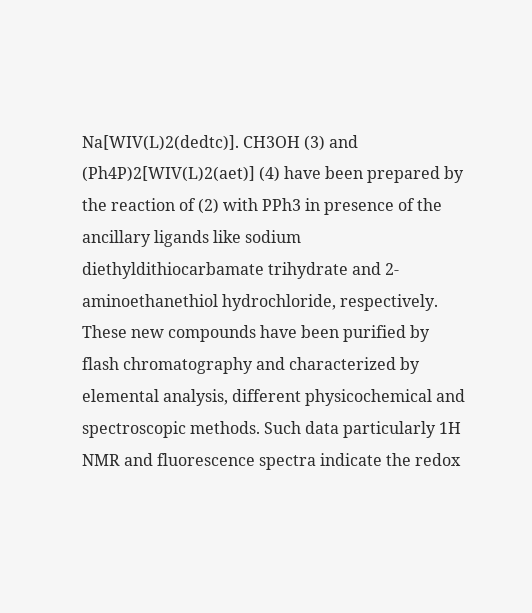Na[WIV(L)2(dedtc)]. CH3OH (3) and (Ph4P)2[WIV(L)2(aet)] (4) have been prepared by the reaction of (2) with PPh3 in presence of the ancillary ligands like sodium diethyldithiocarbamate trihydrate and 2-aminoethanethiol hydrochloride, respectively. These new compounds have been purified by flash chromatography and characterized by elemental analysis, different physicochemical and spectroscopic methods. Such data particularly 1H NMR and fluorescence spectra indicate the redox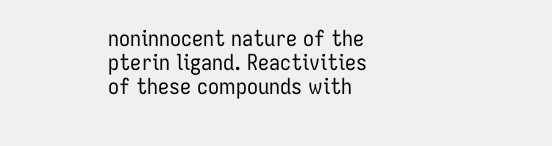noninnocent nature of the pterin ligand. Reactivities of these compounds with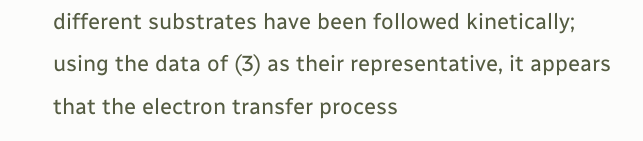different substrates have been followed kinetically; using the data of (3) as their representative, it appears that the electron transfer process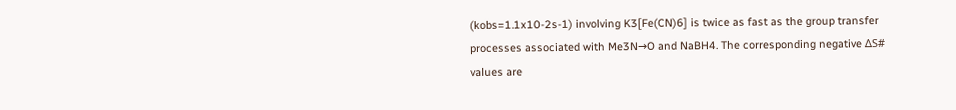(kobs=1.1x10-2s-1) involving K3[Fe(CN)6] is twice as fast as the group transfer processes associated with Me3N→O and NaBH4. The corresponding negative ΔS# values are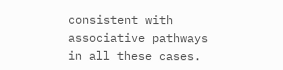consistent with associative pathways in all these cases.